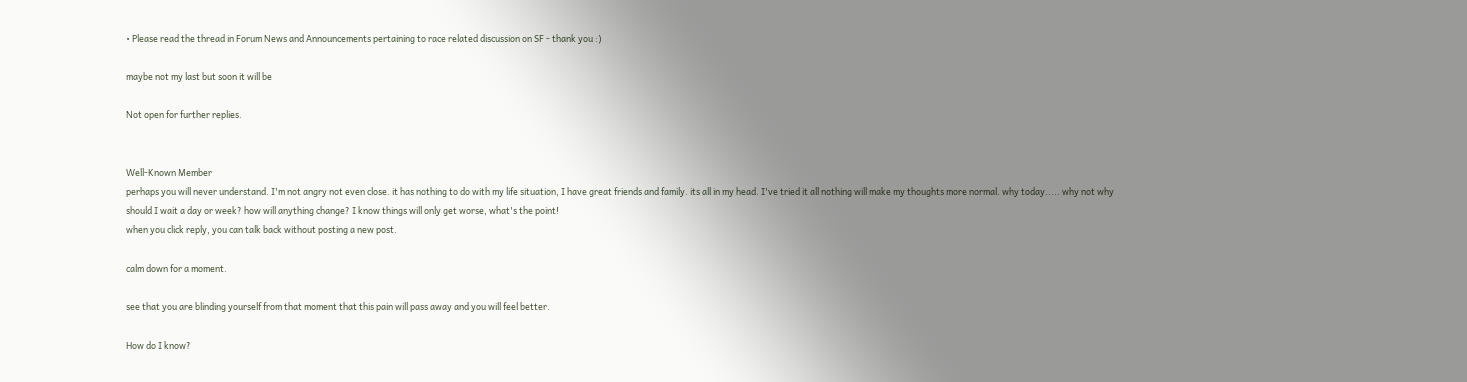• Please read the thread in Forum News and Announcements pertaining to race related discussion on SF - thank you :)

maybe not my last but soon it will be

Not open for further replies.


Well-Known Member
perhaps you will never understand. I'm not angry not even close. it has nothing to do with my life situation, I have great friends and family. its all in my head. I've tried it all nothing will make my thoughts more normal. why today..... why not why should I wait a day or week? how will anything change? I know things will only get worse, what's the point!
when you click reply, you can talk back without posting a new post.

calm down for a moment.

see that you are blinding yourself from that moment that this pain will pass away and you will feel better.

How do I know?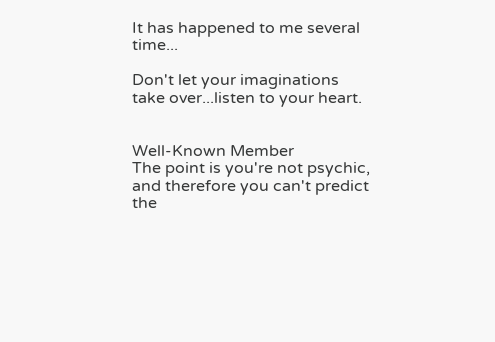It has happened to me several time...

Don't let your imaginations take over...listen to your heart.


Well-Known Member
The point is you're not psychic, and therefore you can't predict the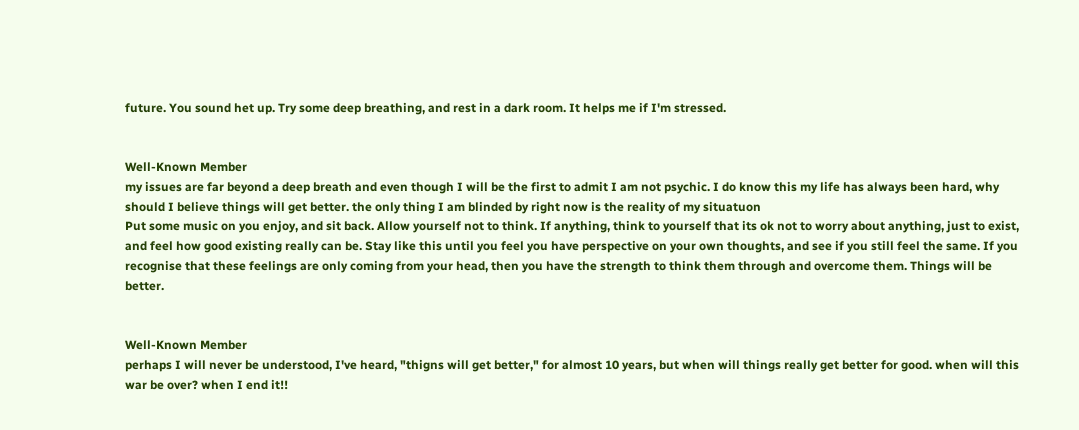future. You sound het up. Try some deep breathing, and rest in a dark room. It helps me if I'm stressed.


Well-Known Member
my issues are far beyond a deep breath and even though I will be the first to admit I am not psychic. I do know this my life has always been hard, why should I believe things will get better. the only thing I am blinded by right now is the reality of my situatuon
Put some music on you enjoy, and sit back. Allow yourself not to think. If anything, think to yourself that its ok not to worry about anything, just to exist, and feel how good existing really can be. Stay like this until you feel you have perspective on your own thoughts, and see if you still feel the same. If you recognise that these feelings are only coming from your head, then you have the strength to think them through and overcome them. Things will be better.


Well-Known Member
perhaps I will never be understood, I've heard, "thigns will get better," for almost 10 years, but when will things really get better for good. when will this war be over? when I end it!!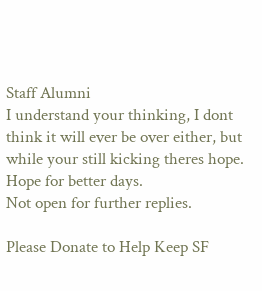Staff Alumni
I understand your thinking, I dont think it will ever be over either, but while your still kicking theres hope. Hope for better days.
Not open for further replies.

Please Donate to Help Keep SF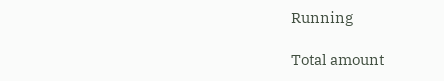Running

Total amount